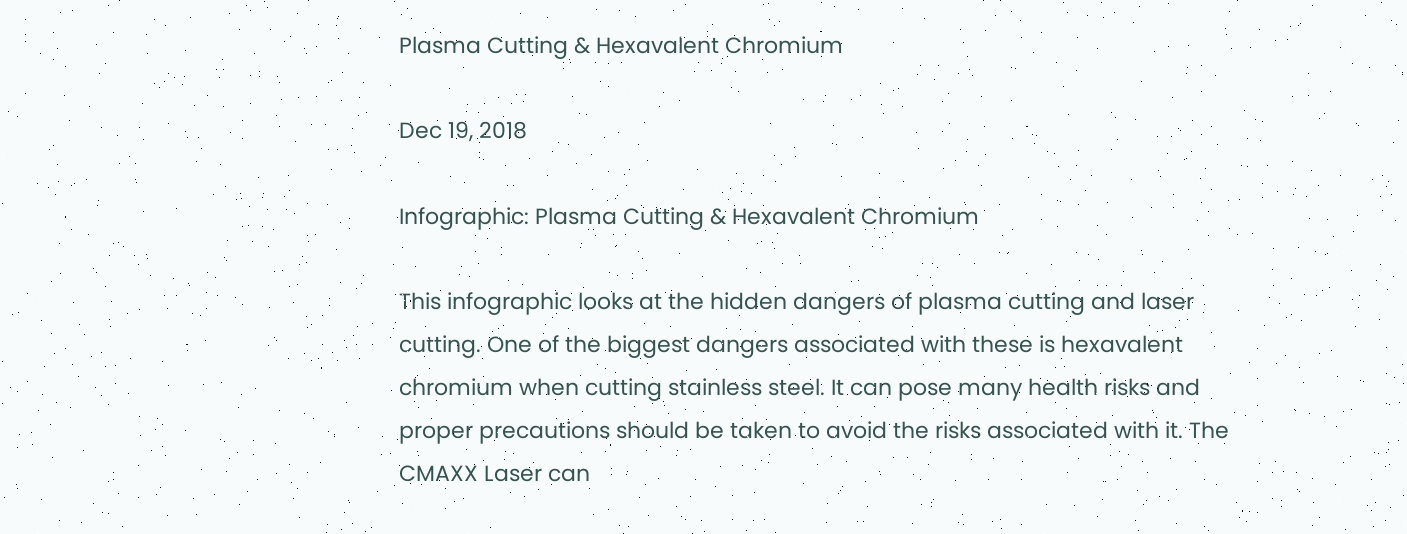Plasma Cutting & Hexavalent Chromium

Dec 19, 2018

Infographic: Plasma Cutting & Hexavalent Chromium

This infographic looks at the hidden dangers of plasma cutting and laser cutting. One of the biggest dangers associated with these is hexavalent chromium when cutting stainless steel. It can pose many health risks and proper precautions should be taken to avoid the risks associated with it. The CMAXX Laser can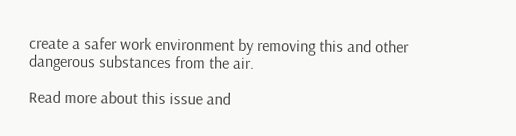create a safer work environment by removing this and other dangerous substances from the air.

Read more about this issue and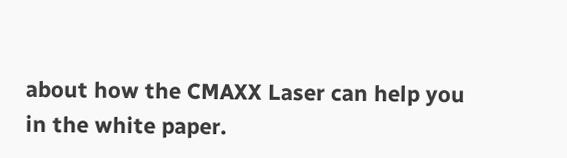about how the CMAXX Laser can help you in the white paper.